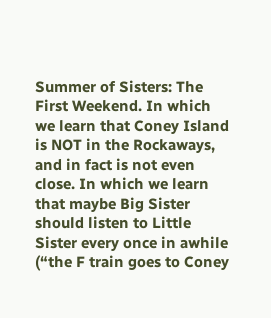Summer of Sisters: The First Weekend. In which we learn that Coney Island is NOT in the Rockaways, and in fact is not even close. In which we learn that maybe Big Sister should listen to Little Sister every once in awhile (“the F train goes to Coney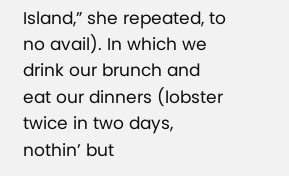Island,” she repeated, to no avail). In which we drink our brunch and eat our dinners (lobster twice in two days, nothin’ but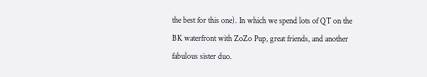the best for this one). In which we spend lots of QT on the BK waterfront with ZoZo Pup, great friends, and another fabulous sister duo.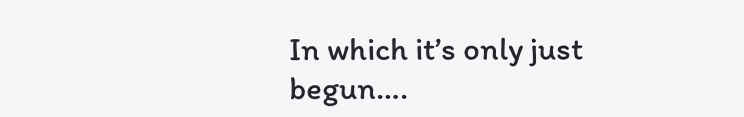In which it’s only just begun….